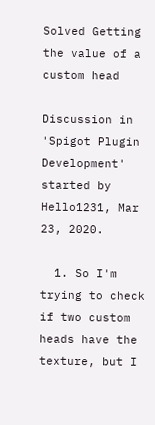Solved Getting the value of a custom head

Discussion in 'Spigot Plugin Development' started by Hello1231, Mar 23, 2020.

  1. So I'm trying to check if two custom heads have the texture, but I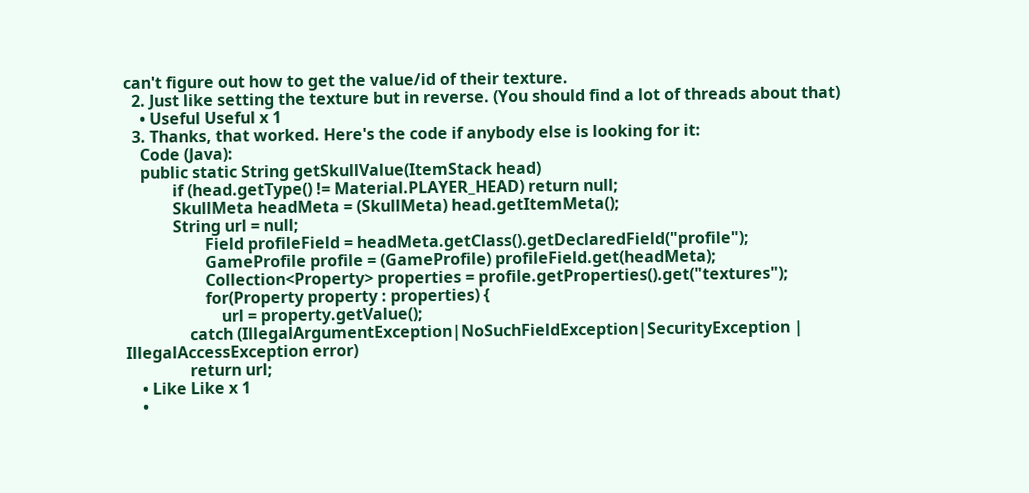can't figure out how to get the value/id of their texture.
  2. Just like setting the texture but in reverse. (You should find a lot of threads about that)
    • Useful Useful x 1
  3. Thanks, that worked. Here's the code if anybody else is looking for it:
    Code (Java):
    public static String getSkullValue(ItemStack head)
            if (head.getType() != Material.PLAYER_HEAD) return null;
            SkullMeta headMeta = (SkullMeta) head.getItemMeta();
            String url = null;
                    Field profileField = headMeta.getClass().getDeclaredField("profile");
                    GameProfile profile = (GameProfile) profileField.get(headMeta);
                    Collection<Property> properties = profile.getProperties().get("textures");
                    for(Property property : properties) {
                        url = property.getValue();
                catch (IllegalArgumentException|NoSuchFieldException|SecurityException | IllegalAccessException error)
                return url;
    • Like Like x 1
    •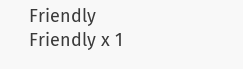Friendly Friendly x 1